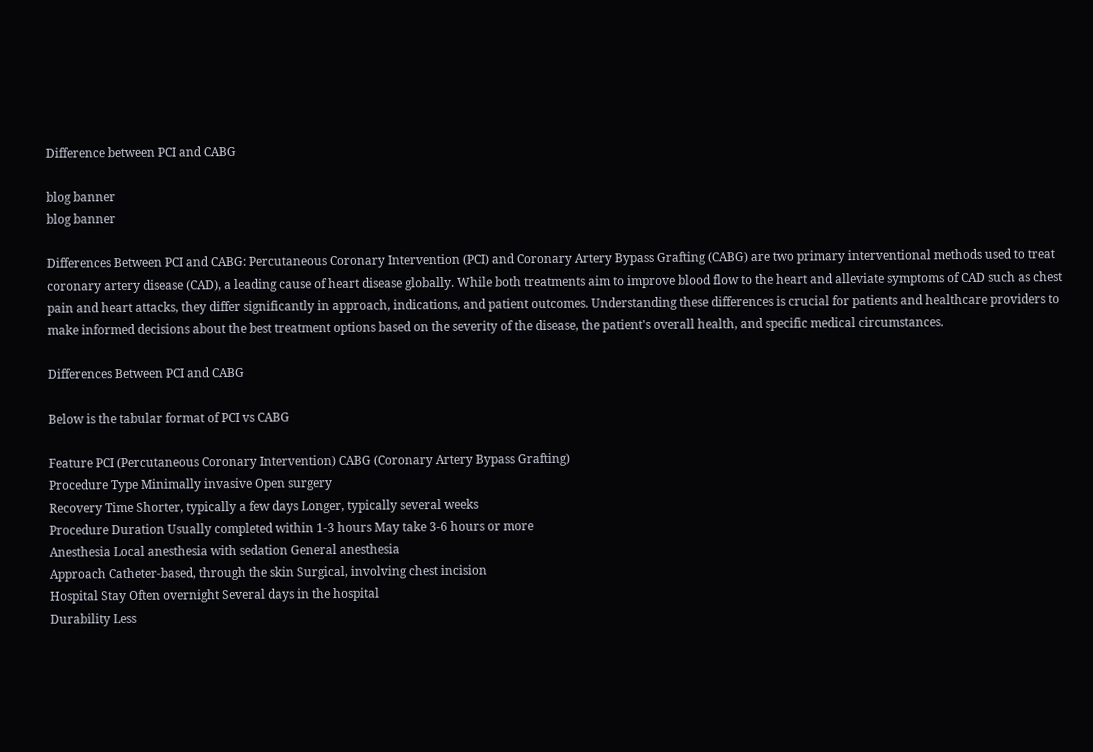Difference between PCI and CABG

blog banner
blog banner

Differences Between PCI and CABG: Percutaneous Coronary Intervention (PCI) and Coronary Artery Bypass Grafting (CABG) are two primary interventional methods used to treat coronary artery disease (CAD), a leading cause of heart disease globally. While both treatments aim to improve blood flow to the heart and alleviate symptoms of CAD such as chest pain and heart attacks, they differ significantly in approach, indications, and patient outcomes. Understanding these differences is crucial for patients and healthcare providers to make informed decisions about the best treatment options based on the severity of the disease, the patient's overall health, and specific medical circumstances.

Differences Between PCI and CABG

Below is the tabular format of PCI vs CABG

Feature PCI (Percutaneous Coronary Intervention) CABG (Coronary Artery Bypass Grafting)
Procedure Type Minimally invasive Open surgery
Recovery Time Shorter, typically a few days Longer, typically several weeks
Procedure Duration Usually completed within 1-3 hours May take 3-6 hours or more
Anesthesia Local anesthesia with sedation General anesthesia
Approach Catheter-based, through the skin Surgical, involving chest incision
Hospital Stay Often overnight Several days in the hospital
Durability Less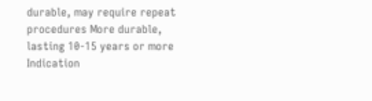durable, may require repeat procedures More durable, lasting 10-15 years or more
Indication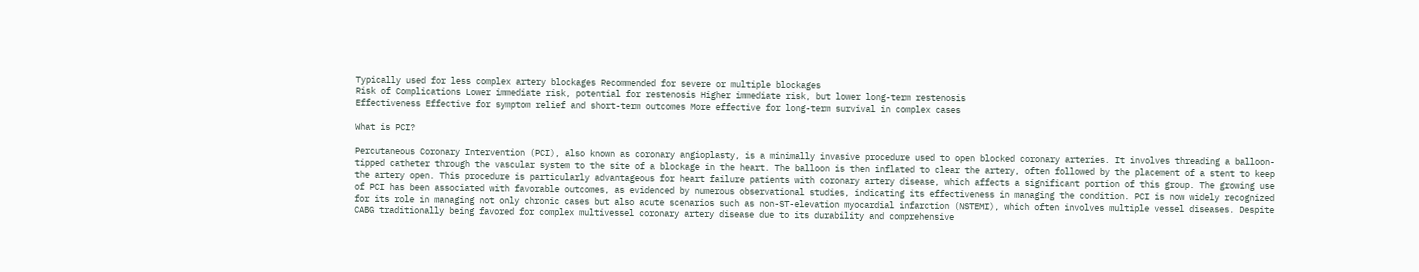Typically used for less complex artery blockages Recommended for severe or multiple blockages
Risk of Complications Lower immediate risk, potential for restenosis Higher immediate risk, but lower long-term restenosis
Effectiveness Effective for symptom relief and short-term outcomes More effective for long-term survival in complex cases

What is PCI?

Percutaneous Coronary Intervention (PCI), also known as coronary angioplasty, is a minimally invasive procedure used to open blocked coronary arteries. It involves threading a balloon-tipped catheter through the vascular system to the site of a blockage in the heart. The balloon is then inflated to clear the artery, often followed by the placement of a stent to keep the artery open. This procedure is particularly advantageous for heart failure patients with coronary artery disease, which affects a significant portion of this group. The growing use of PCI has been associated with favorable outcomes, as evidenced by numerous observational studies, indicating its effectiveness in managing the condition. PCI is now widely recognized for its role in managing not only chronic cases but also acute scenarios such as non-ST-elevation myocardial infarction (NSTEMI), which often involves multiple vessel diseases. Despite CABG traditionally being favored for complex multivessel coronary artery disease due to its durability and comprehensive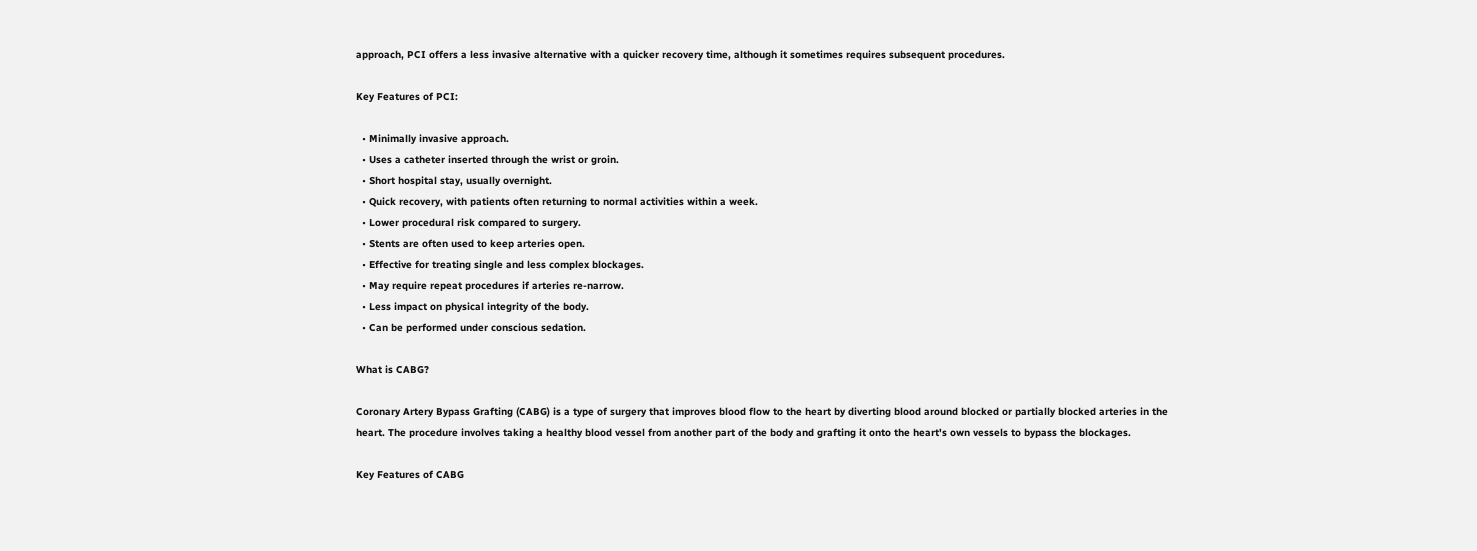approach, PCI offers a less invasive alternative with a quicker recovery time, although it sometimes requires subsequent procedures.

Key Features of PCI:

  • Minimally invasive approach.
  • Uses a catheter inserted through the wrist or groin.
  • Short hospital stay, usually overnight.
  • Quick recovery, with patients often returning to normal activities within a week.
  • Lower procedural risk compared to surgery.
  • Stents are often used to keep arteries open.
  • Effective for treating single and less complex blockages.
  • May require repeat procedures if arteries re-narrow.
  • Less impact on physical integrity of the body.
  • Can be performed under conscious sedation.

What is CABG?

Coronary Artery Bypass Grafting (CABG) is a type of surgery that improves blood flow to the heart by diverting blood around blocked or partially blocked arteries in the heart. The procedure involves taking a healthy blood vessel from another part of the body and grafting it onto the heart's own vessels to bypass the blockages.

Key Features of CABG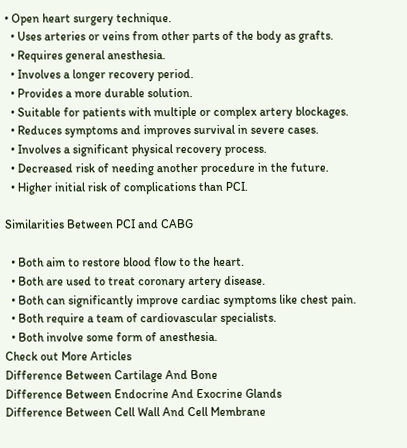• Open heart surgery technique.
  • Uses arteries or veins from other parts of the body as grafts.
  • Requires general anesthesia.
  • Involves a longer recovery period.
  • Provides a more durable solution.
  • Suitable for patients with multiple or complex artery blockages.
  • Reduces symptoms and improves survival in severe cases.
  • Involves a significant physical recovery process.
  • Decreased risk of needing another procedure in the future.
  • Higher initial risk of complications than PCI.

Similarities Between PCI and CABG

  • Both aim to restore blood flow to the heart.
  • Both are used to treat coronary artery disease.
  • Both can significantly improve cardiac symptoms like chest pain.
  • Both require a team of cardiovascular specialists.
  • Both involve some form of anesthesia.
Check out More Articles
Difference Between Cartilage And Bone
Difference Between Endocrine And Exocrine Glands
Difference Between Cell Wall And Cell Membrane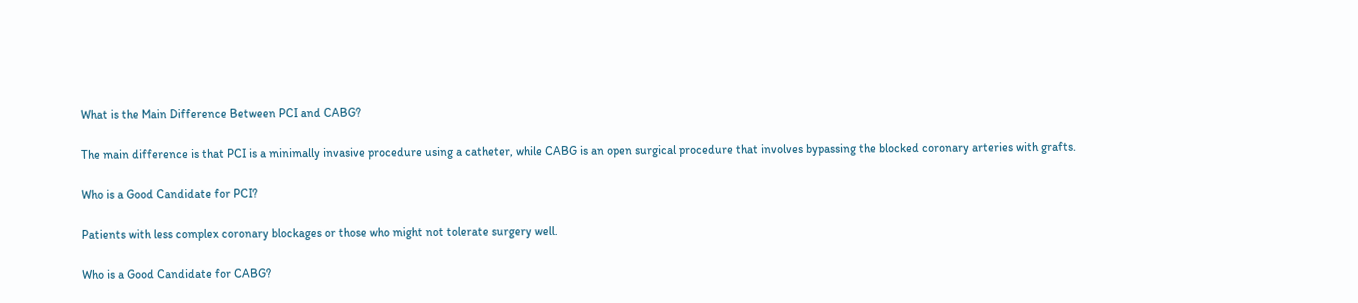What is the Main Difference Between PCI and CABG?

The main difference is that PCI is a minimally invasive procedure using a catheter, while CABG is an open surgical procedure that involves bypassing the blocked coronary arteries with grafts.

Who is a Good Candidate for PCI?

Patients with less complex coronary blockages or those who might not tolerate surgery well.

Who is a Good Candidate for CABG?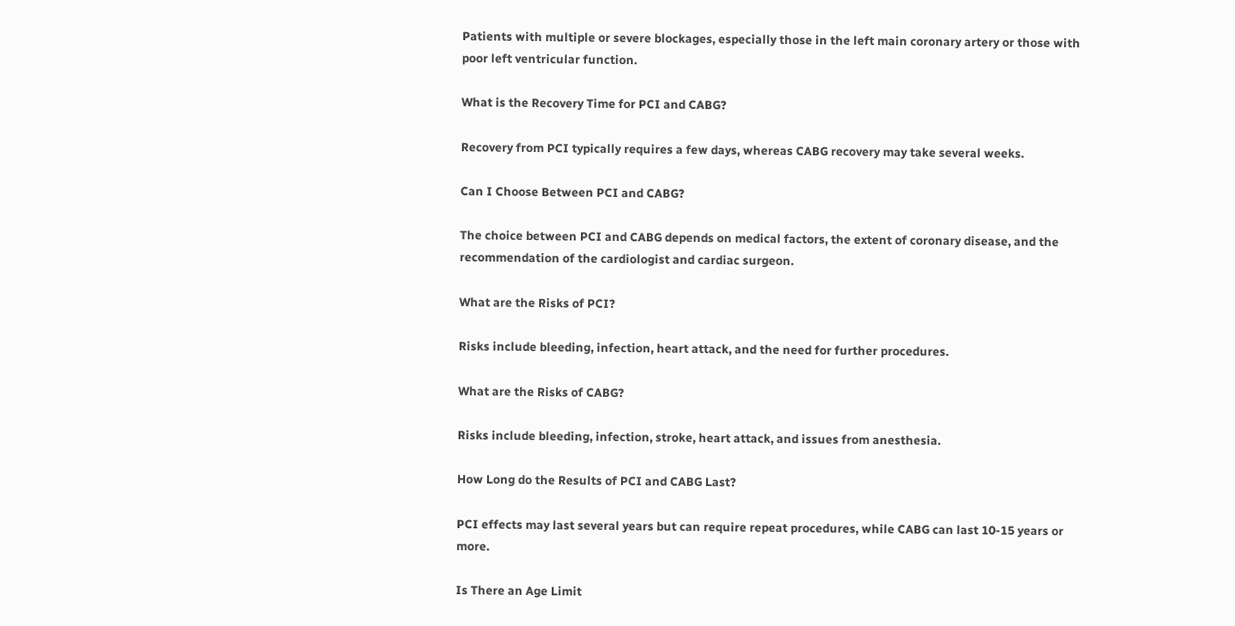Patients with multiple or severe blockages, especially those in the left main coronary artery or those with poor left ventricular function.

What is the Recovery Time for PCI and CABG?

Recovery from PCI typically requires a few days, whereas CABG recovery may take several weeks.

Can I Choose Between PCI and CABG?

The choice between PCI and CABG depends on medical factors, the extent of coronary disease, and the recommendation of the cardiologist and cardiac surgeon.

What are the Risks of PCI?

Risks include bleeding, infection, heart attack, and the need for further procedures.

What are the Risks of CABG?

Risks include bleeding, infection, stroke, heart attack, and issues from anesthesia.

How Long do the Results of PCI and CABG Last?

PCI effects may last several years but can require repeat procedures, while CABG can last 10-15 years or more.

Is There an Age Limit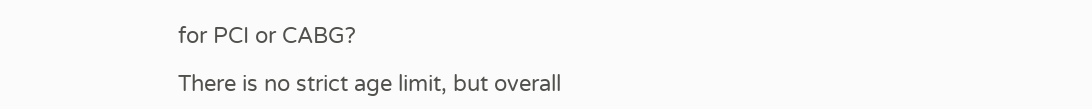for PCI or CABG?

There is no strict age limit, but overall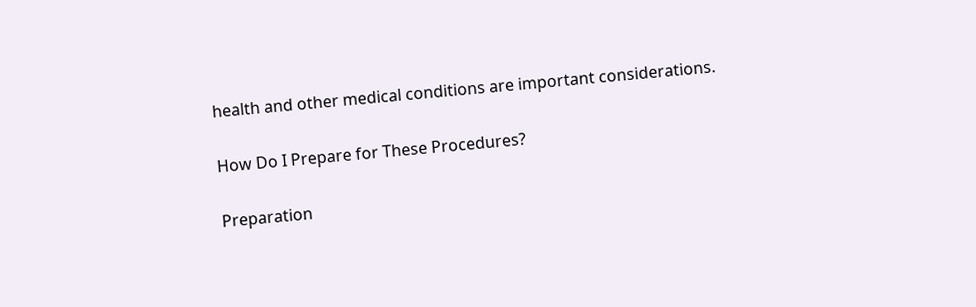health and other medical conditions are important considerations.

How Do I Prepare for These Procedures?

Preparation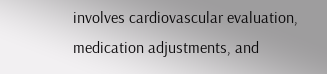involves cardiovascular evaluation, medication adjustments, and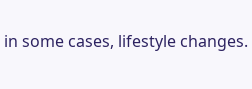in some cases, lifestyle changes.